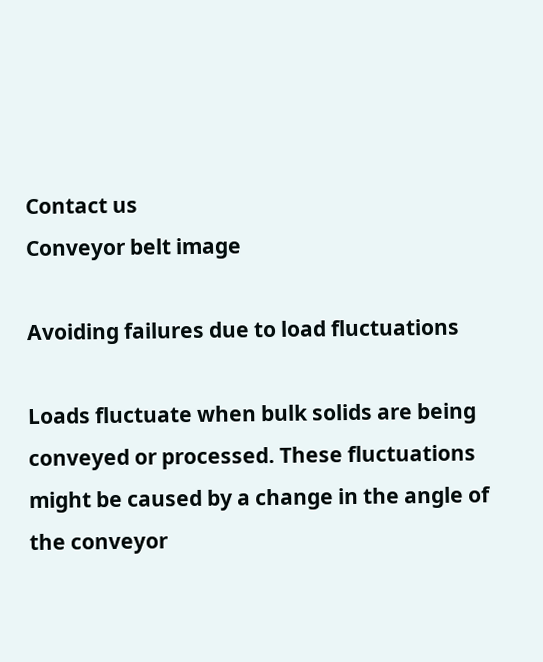Contact us
Conveyor belt image

Avoiding failures due to load fluctuations

Loads fluctuate when bulk solids are being conveyed or processed. These fluctuations might be caused by a change in the angle of the conveyor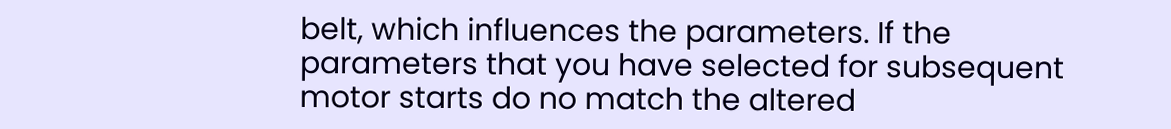belt, which influences the parameters. If the parameters that you have selected for subsequent motor starts do no match the altered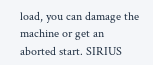load, you can damage the machine or get an aborted start. SIRIUS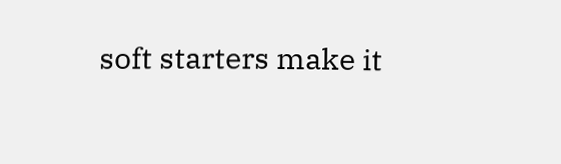soft starters make it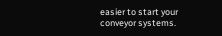easier to start your conveyor systems.